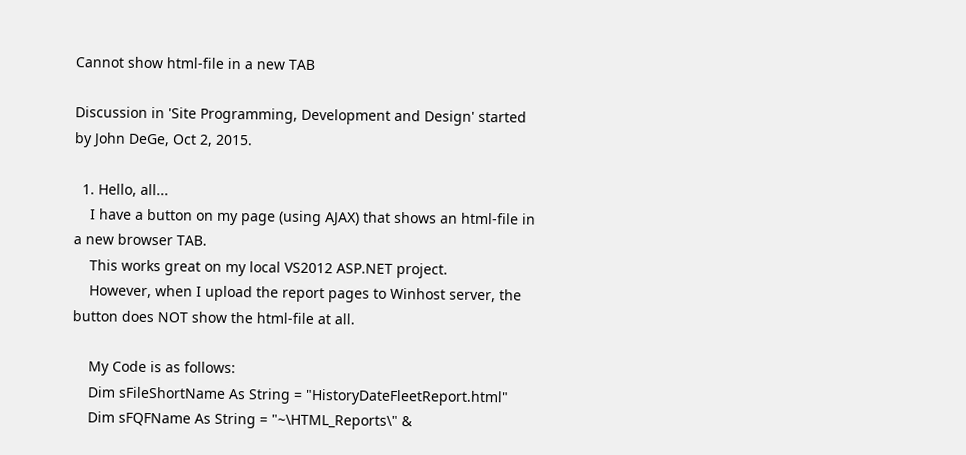Cannot show html-file in a new TAB

Discussion in 'Site Programming, Development and Design' started by John DeGe, Oct 2, 2015.

  1. Hello, all...
    I have a button on my page (using AJAX) that shows an html-file in a new browser TAB.
    This works great on my local VS2012 ASP.NET project.
    However, when I upload the report pages to Winhost server, the button does NOT show the html-file at all.

    My Code is as follows:
    Dim sFileShortName As String = "HistoryDateFleetReport.html"
    Dim sFQFName As String = "~\HTML_Reports\" &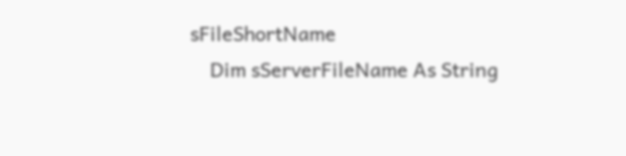sFileShortName
    Dim sServerFileName As String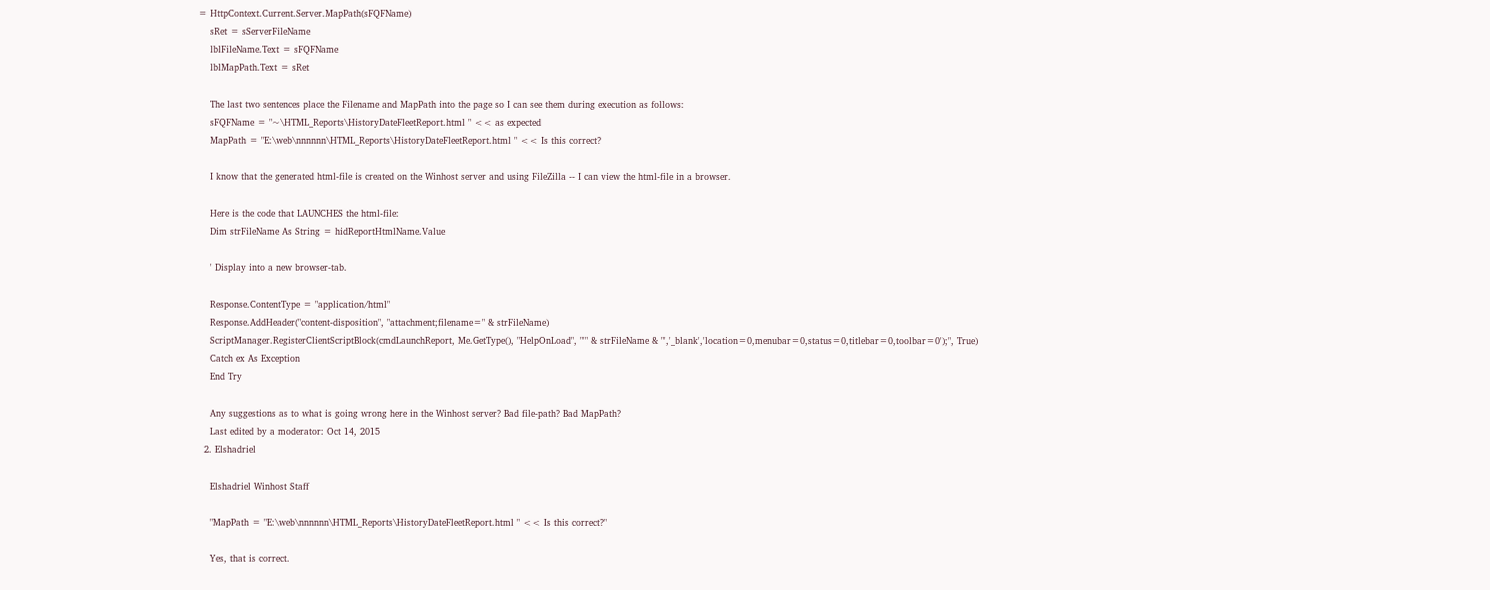= HttpContext.Current.Server.MapPath(sFQFName)
    sRet = sServerFileName
    lblFileName.Text = sFQFName
    lblMapPath.Text = sRet

    The last two sentences place the Filename and MapPath into the page so I can see them during execution as follows:
    sFQFName = "~\HTML_Reports\HistoryDateFleetReport.html " << as expected
    MapPath = "E:\web\nnnnnn\HTML_Reports\HistoryDateFleetReport.html " << Is this correct?

    I know that the generated html-file is created on the Winhost server and using FileZilla -- I can view the html-file in a browser.

    Here is the code that LAUNCHES the html-file:
    Dim strFileName As String = hidReportHtmlName.Value

    ' Display into a new browser-tab.

    Response.ContentType = "application/html"
    Response.AddHeader("content-disposition", "attachment;filename=" & strFileName)
    ScriptManager.RegisterClientScriptBlock(cmdLaunchReport, Me.GetType(), "HelpOnLoad", "'" & strFileName & "','_blank','location=0,menubar=0,status=0,titlebar=0,toolbar=0');", True)
    Catch ex As Exception
    End Try

    Any suggestions as to what is going wrong here in the Winhost server? Bad file-path? Bad MapPath?
    Last edited by a moderator: Oct 14, 2015
  2. Elshadriel

    Elshadriel Winhost Staff

    "MapPath = "E:\web\nnnnnn\HTML_Reports\HistoryDateFleetReport.html " << Is this correct?"

    Yes, that is correct.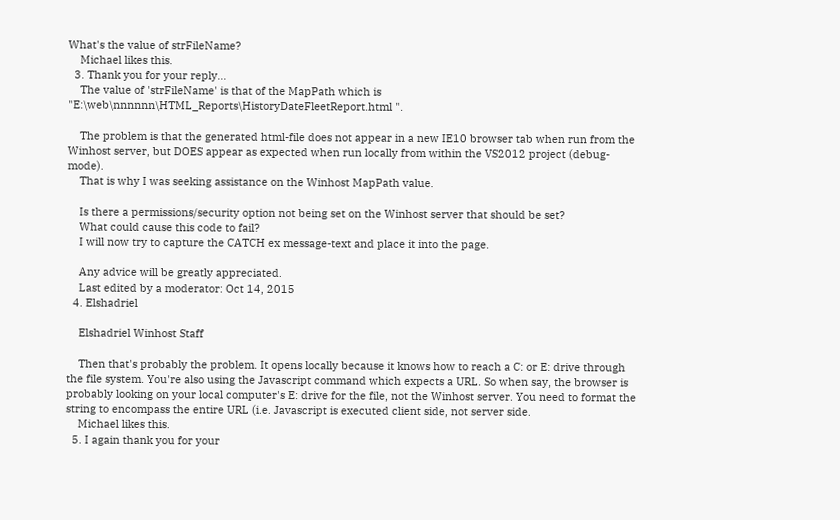What's the value of strFileName?
    Michael likes this.
  3. Thank you for your reply...
    The value of 'strFileName' is that of the MapPath which is "E:\web\nnnnnn\HTML_Reports\HistoryDateFleetReport.html ".

    The problem is that the generated html-file does not appear in a new IE10 browser tab when run from the Winhost server, but DOES appear as expected when run locally from within the VS2012 project (debug-mode).
    That is why I was seeking assistance on the Winhost MapPath value.

    Is there a permissions/security option not being set on the Winhost server that should be set?
    What could cause this code to fail?
    I will now try to capture the CATCH ex message-text and place it into the page.

    Any advice will be greatly appreciated.
    Last edited by a moderator: Oct 14, 2015
  4. Elshadriel

    Elshadriel Winhost Staff

    Then that's probably the problem. It opens locally because it knows how to reach a C: or E: drive through the file system. You're also using the Javascript command which expects a URL. So when say, the browser is probably looking on your local computer's E: drive for the file, not the Winhost server. You need to format the string to encompass the entire URL (i.e. Javascript is executed client side, not server side.
    Michael likes this.
  5. I again thank you for your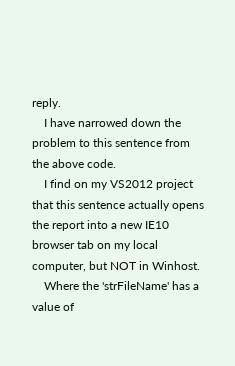reply.
    I have narrowed down the problem to this sentence from the above code.
    I find on my VS2012 project that this sentence actually opens the report into a new IE10 browser tab on my local computer, but NOT in Winhost.
    Where the 'strFileName' has a value of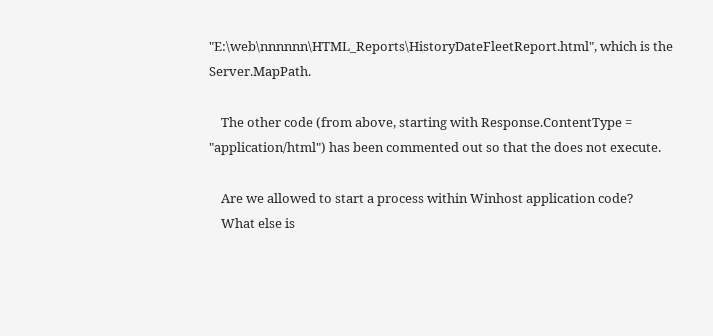"E:\web\nnnnnn\HTML_Reports\HistoryDateFleetReport.html", which is the Server.MapPath.

    The other code (from above, starting with Response.ContentType = "application/html") has been commented out so that the does not execute.

    Are we allowed to start a process within Winhost application code?
    What else is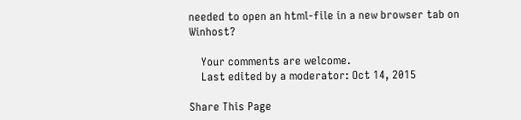needed to open an html-file in a new browser tab on Winhost?

    Your comments are welcome.
    Last edited by a moderator: Oct 14, 2015

Share This Page